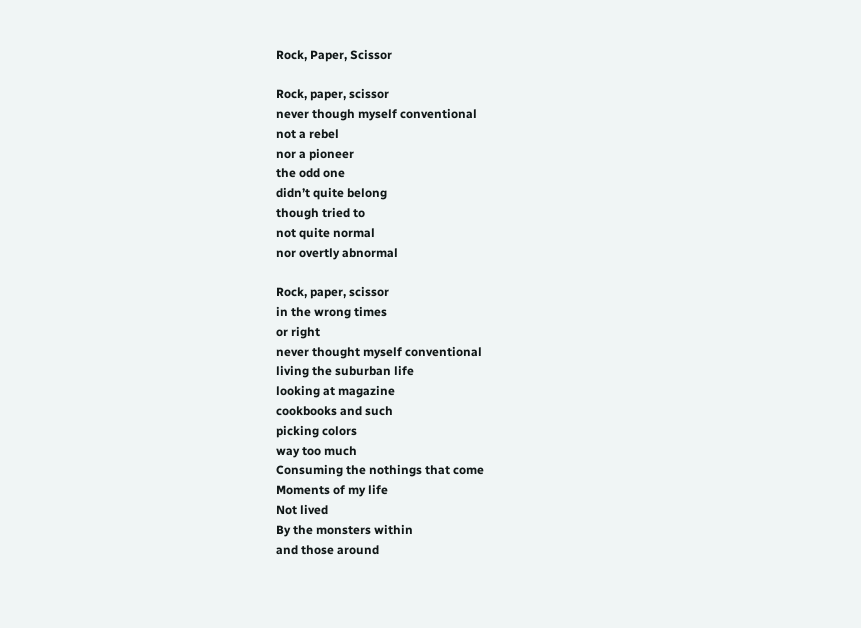Rock, Paper, Scissor

Rock, paper, scissor
never though myself conventional
not a rebel
nor a pioneer
the odd one
didn’t quite belong
though tried to
not quite normal
nor overtly abnormal

Rock, paper, scissor
in the wrong times
or right
never thought myself conventional
living the suburban life
looking at magazine
cookbooks and such
picking colors
way too much
Consuming the nothings that come
Moments of my life
Not lived
By the monsters within
and those around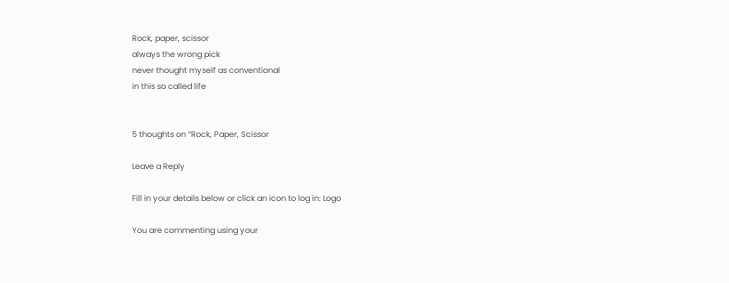Rock, paper, scissor
always the wrong pick
never thought myself as conventional
in this so called life


5 thoughts on “Rock, Paper, Scissor

Leave a Reply

Fill in your details below or click an icon to log in: Logo

You are commenting using your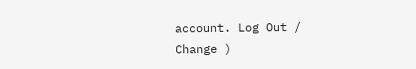account. Log Out / Change )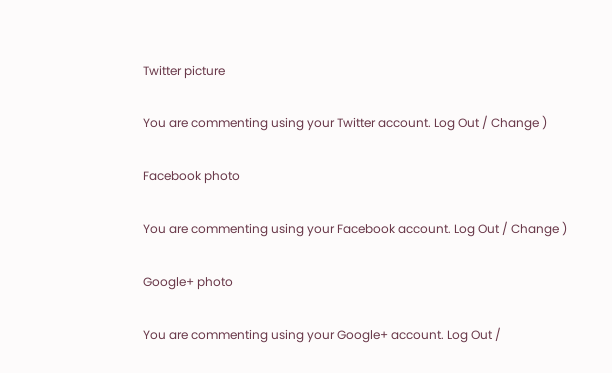Twitter picture

You are commenting using your Twitter account. Log Out / Change )

Facebook photo

You are commenting using your Facebook account. Log Out / Change )

Google+ photo

You are commenting using your Google+ account. Log Out /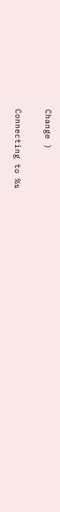Change )

Connecting to %s